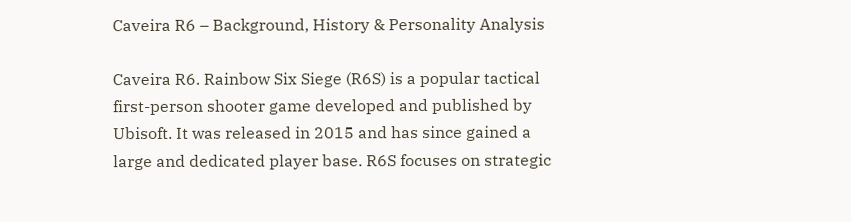Caveira R6 – Background, History & Personality Analysis

Caveira R6. Rainbow Six Siege (R6S) is a popular tactical first-person shooter game developed and published by Ubisoft. It was released in 2015 and has since gained a large and dedicated player base. R6S focuses on strategic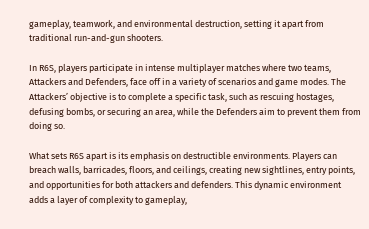gameplay, teamwork, and environmental destruction, setting it apart from traditional run-and-gun shooters.

In R6S, players participate in intense multiplayer matches where two teams, Attackers and Defenders, face off in a variety of scenarios and game modes. The Attackers’ objective is to complete a specific task, such as rescuing hostages, defusing bombs, or securing an area, while the Defenders aim to prevent them from doing so.

What sets R6S apart is its emphasis on destructible environments. Players can breach walls, barricades, floors, and ceilings, creating new sightlines, entry points, and opportunities for both attackers and defenders. This dynamic environment adds a layer of complexity to gameplay,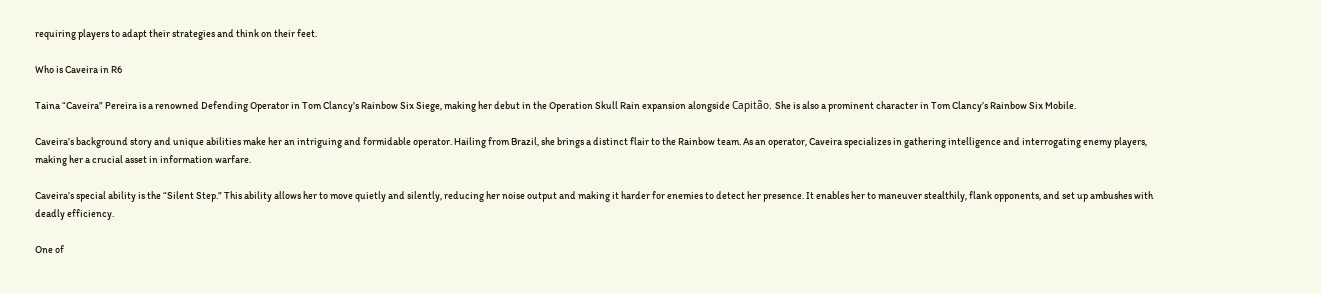requiring players to adapt their strategies and think on their feet.

Who is Caveira in R6

Taina “Caveira” Pereira is a renowned Defending Operator in Tom Clancy’s Rainbow Six Siege, making her debut in the Operation Skull Rain expansion alongside Capitão. She is also a prominent character in Tom Clancy’s Rainbow Six Mobile.

Caveira’s background story and unique abilities make her an intriguing and formidable operator. Hailing from Brazil, she brings a distinct flair to the Rainbow team. As an operator, Caveira specializes in gathering intelligence and interrogating enemy players, making her a crucial asset in information warfare.

Caveira’s special ability is the “Silent Step.” This ability allows her to move quietly and silently, reducing her noise output and making it harder for enemies to detect her presence. It enables her to maneuver stealthily, flank opponents, and set up ambushes with deadly efficiency.

One of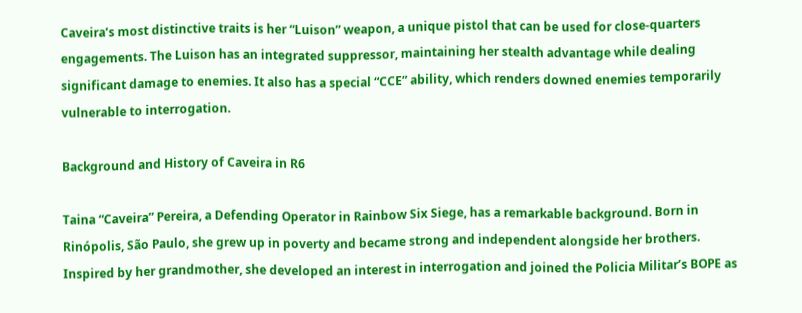Caveira’s most distinctive traits is her “Luison” weapon, a unique pistol that can be used for close-quarters engagements. The Luison has an integrated suppressor, maintaining her stealth advantage while dealing significant damage to enemies. It also has a special “CCE” ability, which renders downed enemies temporarily vulnerable to interrogation.

Background and History of Caveira in R6

Taina “Caveira” Pereira, a Defending Operator in Rainbow Six Siege, has a remarkable background. Born in Rinópolis, São Paulo, she grew up in poverty and became strong and independent alongside her brothers. Inspired by her grandmother, she developed an interest in interrogation and joined the Policia Militar’s BOPE as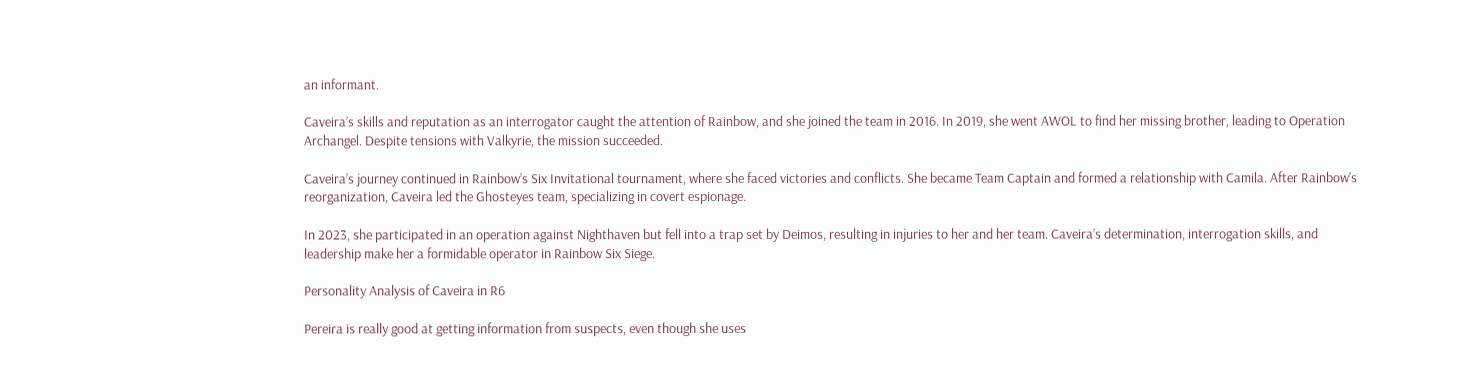an informant.

Caveira’s skills and reputation as an interrogator caught the attention of Rainbow, and she joined the team in 2016. In 2019, she went AWOL to find her missing brother, leading to Operation Archangel. Despite tensions with Valkyrie, the mission succeeded.

Caveira’s journey continued in Rainbow’s Six Invitational tournament, where she faced victories and conflicts. She became Team Captain and formed a relationship with Camila. After Rainbow’s reorganization, Caveira led the Ghosteyes team, specializing in covert espionage.

In 2023, she participated in an operation against Nighthaven but fell into a trap set by Deimos, resulting in injuries to her and her team. Caveira’s determination, interrogation skills, and leadership make her a formidable operator in Rainbow Six Siege.

Personality Analysis of Caveira in R6

Pereira is really good at getting information from suspects, even though she uses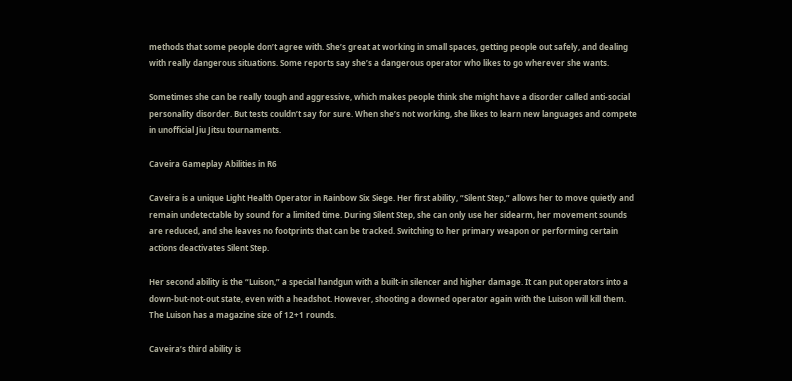methods that some people don’t agree with. She’s great at working in small spaces, getting people out safely, and dealing with really dangerous situations. Some reports say she’s a dangerous operator who likes to go wherever she wants.

Sometimes she can be really tough and aggressive, which makes people think she might have a disorder called anti-social personality disorder. But tests couldn’t say for sure. When she’s not working, she likes to learn new languages and compete in unofficial Jiu Jitsu tournaments.

Caveira Gameplay Abilities in R6

Caveira is a unique Light Health Operator in Rainbow Six Siege. Her first ability, “Silent Step,” allows her to move quietly and remain undetectable by sound for a limited time. During Silent Step, she can only use her sidearm, her movement sounds are reduced, and she leaves no footprints that can be tracked. Switching to her primary weapon or performing certain actions deactivates Silent Step.

Her second ability is the “Luison,” a special handgun with a built-in silencer and higher damage. It can put operators into a down-but-not-out state, even with a headshot. However, shooting a downed operator again with the Luison will kill them. The Luison has a magazine size of 12+1 rounds.

Caveira’s third ability is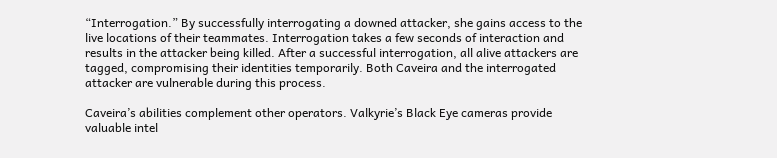“Interrogation.” By successfully interrogating a downed attacker, she gains access to the live locations of their teammates. Interrogation takes a few seconds of interaction and results in the attacker being killed. After a successful interrogation, all alive attackers are tagged, compromising their identities temporarily. Both Caveira and the interrogated attacker are vulnerable during this process.

Caveira’s abilities complement other operators. Valkyrie’s Black Eye cameras provide valuable intel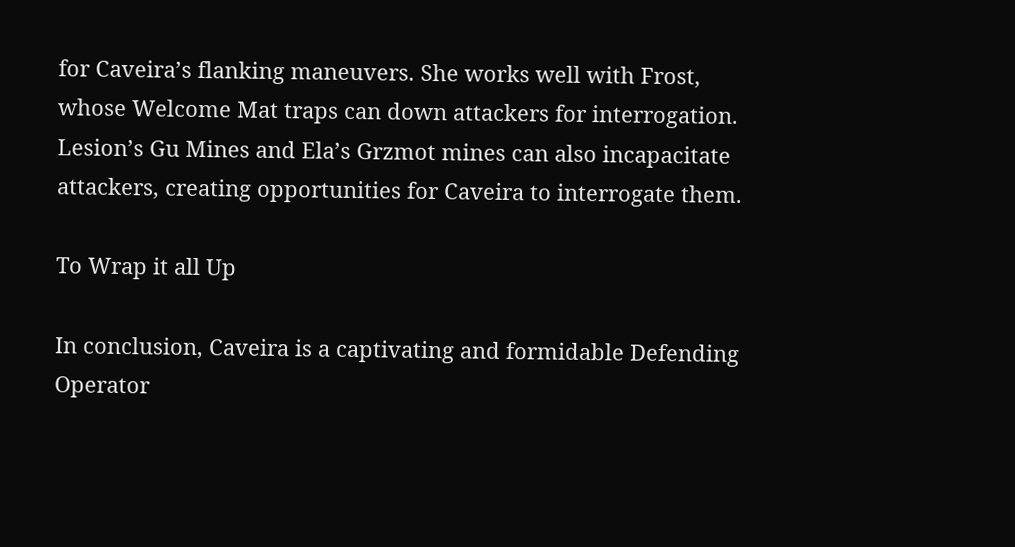for Caveira’s flanking maneuvers. She works well with Frost, whose Welcome Mat traps can down attackers for interrogation. Lesion’s Gu Mines and Ela’s Grzmot mines can also incapacitate attackers, creating opportunities for Caveira to interrogate them.

To Wrap it all Up

In conclusion, Caveira is a captivating and formidable Defending Operator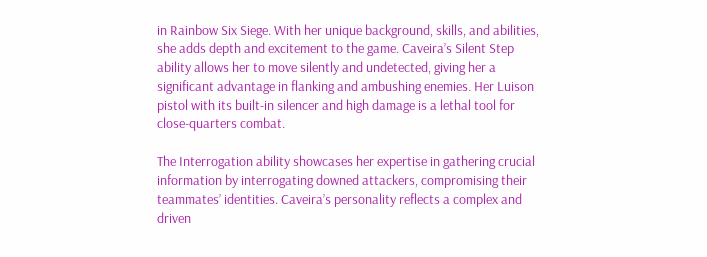in Rainbow Six Siege. With her unique background, skills, and abilities, she adds depth and excitement to the game. Caveira’s Silent Step ability allows her to move silently and undetected, giving her a significant advantage in flanking and ambushing enemies. Her Luison pistol with its built-in silencer and high damage is a lethal tool for close-quarters combat.

The Interrogation ability showcases her expertise in gathering crucial information by interrogating downed attackers, compromising their teammates’ identities. Caveira’s personality reflects a complex and driven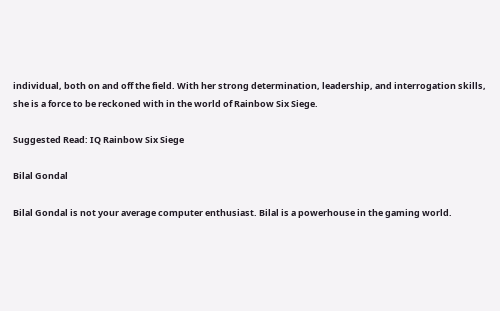individual, both on and off the field. With her strong determination, leadership, and interrogation skills, she is a force to be reckoned with in the world of Rainbow Six Siege.

Suggested Read: IQ Rainbow Six Siege

Bilal Gondal

Bilal Gondal is not your average computer enthusiast. Bilal is a powerhouse in the gaming world.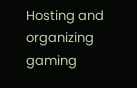Hosting and organizing gaming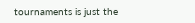tournaments is just the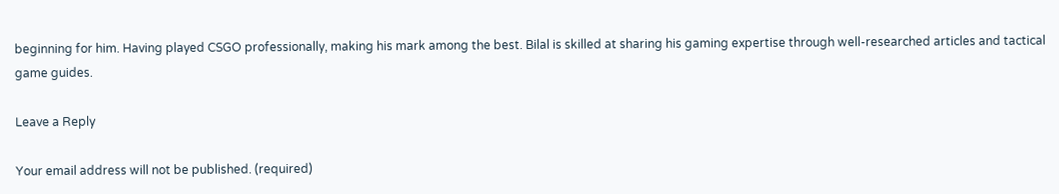beginning for him. Having played CSGO professionally, making his mark among the best. Bilal is skilled at sharing his gaming expertise through well-researched articles and tactical game guides.

Leave a Reply

Your email address will not be published. (required)